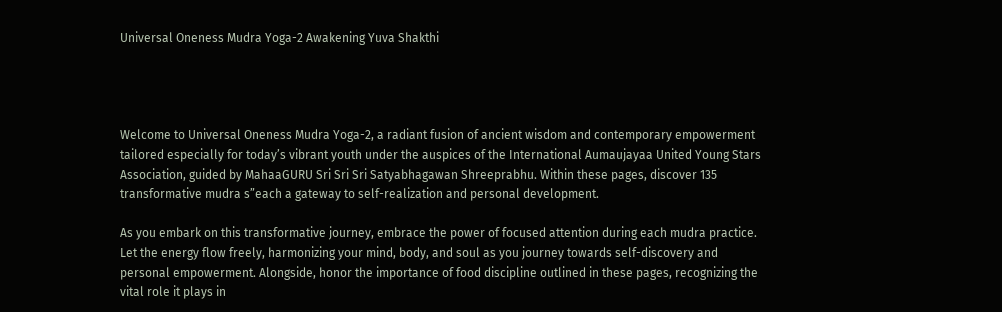Universal Oneness Mudra Yoga-2 Awakening Yuva Shakthi




Welcome to Universal Oneness Mudra Yoga-2, a radiant fusion of ancient wisdom and contemporary empowerment tailored especially for today’s vibrant youth under the auspices of the International Aumaujayaa United Young Stars Association, guided by MahaaGURU Sri Sri Sri Satyabhagawan Shreeprabhu. Within these pages, discover 135 transformative mudra s”each a gateway to self-realization and personal development.

As you embark on this transformative journey, embrace the power of focused attention during each mudra practice. Let the energy flow freely, harmonizing your mind, body, and soul as you journey towards self-discovery and personal empowerment. Alongside, honor the importance of food discipline outlined in these pages, recognizing the vital role it plays in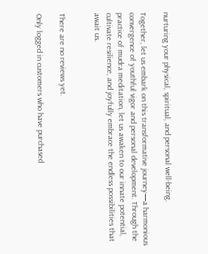nurturing your physical, spiritual, and personal well-being.

Together, let us embark on this transformative journey—a harmonious convergence of youthful vigor and personal development. Through the practice of mudra meditation, let us awaken to our innate potential, cultivate resilience, and joyfully embrace the endless possibilities that await us.


There are no reviews yet.

Only logged in customers who have purchased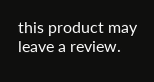this product may leave a review.